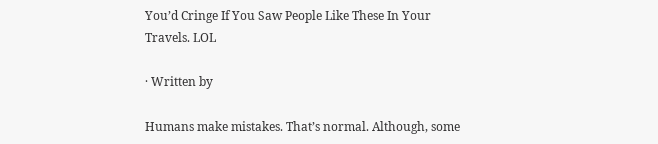You’d Cringe If You Saw People Like These In Your Travels. LOL

· Written by

Humans make mistakes. That’s normal. Although, some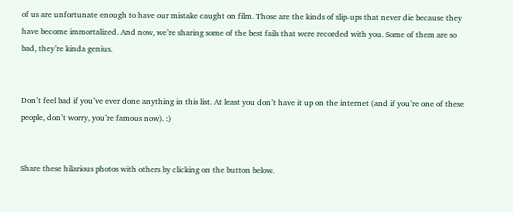of us are unfortunate enough to have our mistake caught on film. Those are the kinds of slip-ups that never die because they have become immortalized. And now, we’re sharing some of the best fails that were recorded with you. Some of them are so bad, they’re kinda genius.


Don’t feel bad if you’ve ever done anything in this list. At least you don’t have it up on the internet (and if you’re one of these people, don’t worry, you’re famous now). :)


Share these hilarious photos with others by clicking on the button below.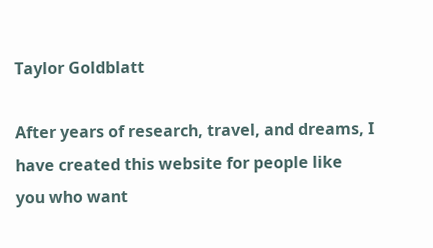Taylor Goldblatt

After years of research, travel, and dreams, I have created this website for people like you who want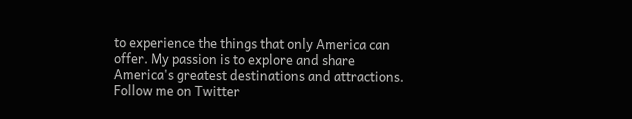to experience the things that only America can offer. My passion is to explore and share America's greatest destinations and attractions. Follow me on Twitter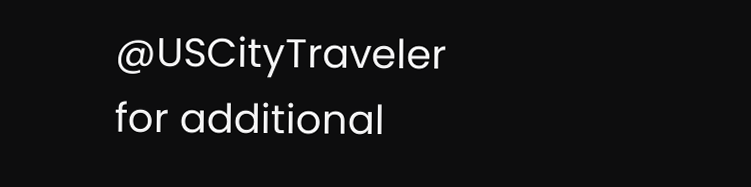@USCityTraveler for additional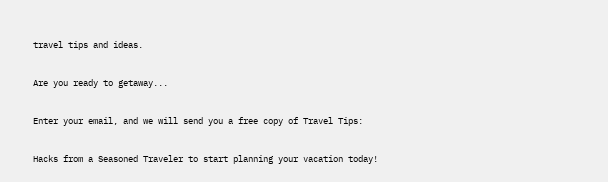travel tips and ideas.

Are you ready to getaway...

Enter your email, and we will send you a free copy of Travel Tips:

Hacks from a Seasoned Traveler to start planning your vacation today!